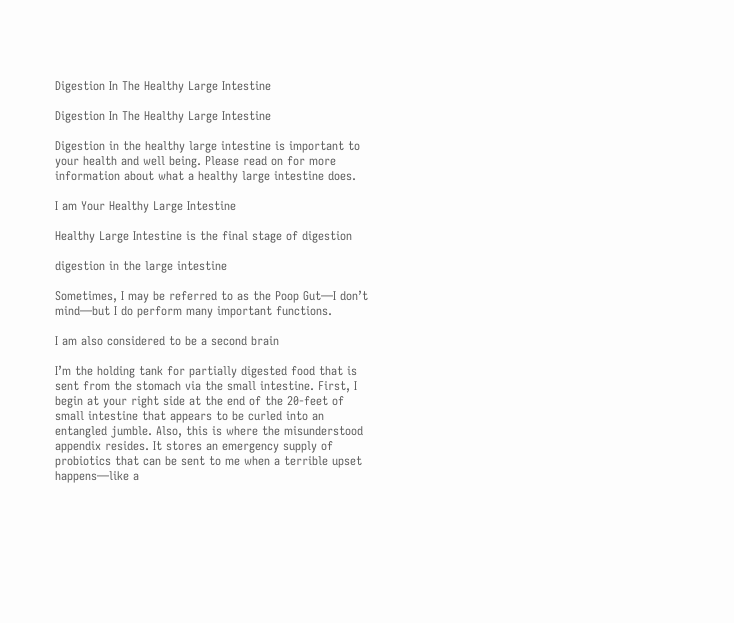Digestion In The Healthy Large Intestine

Digestion In The Healthy Large Intestine

Digestion in the healthy large intestine is important to your health and well being. Please read on for more information about what a healthy large intestine does.

I am Your Healthy Large Intestine

Healthy Large Intestine is the final stage of digestion

digestion in the large intestine

Sometimes, I may be referred to as the Poop Gut—I don’t mind—but I do perform many important functions.

I am also considered to be a second brain

I’m the holding tank for partially digested food that is sent from the stomach via the small intestine. First, I begin at your right side at the end of the 20-feet of small intestine that appears to be curled into an entangled jumble. Also, this is where the misunderstood appendix resides. It stores an emergency supply of probiotics that can be sent to me when a terrible upset happens—like a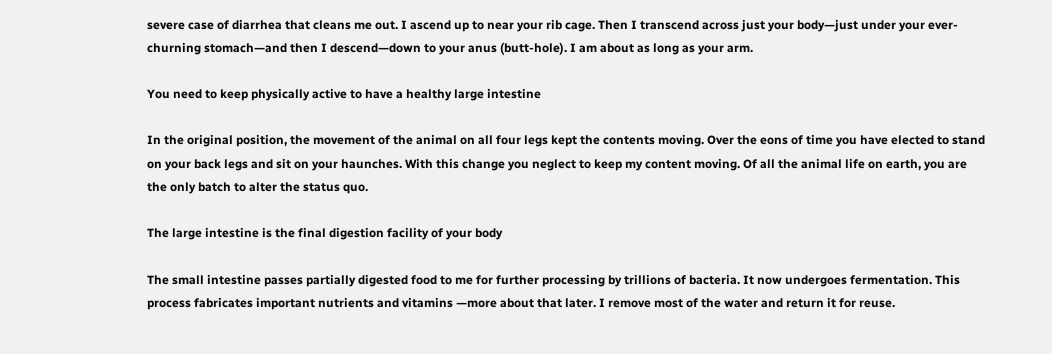severe case of diarrhea that cleans me out. I ascend up to near your rib cage. Then I transcend across just your body—just under your ever-churning stomach—and then I descend—down to your anus (butt-hole). I am about as long as your arm.

You need to keep physically active to have a healthy large intestine

In the original position, the movement of the animal on all four legs kept the contents moving. Over the eons of time you have elected to stand on your back legs and sit on your haunches. With this change you neglect to keep my content moving. Of all the animal life on earth, you are the only batch to alter the status quo.

The large intestine is the final digestion facility of your body

The small intestine passes partially digested food to me for further processing by trillions of bacteria. It now undergoes fermentation. This process fabricates important nutrients and vitamins —more about that later. I remove most of the water and return it for reuse.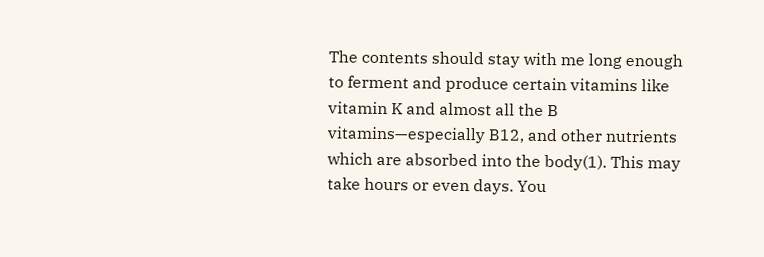The contents should stay with me long enough to ferment and produce certain vitamins like vitamin K and almost all the B vitamins—especially B12, and other nutrients which are absorbed into the body(1). This may take hours or even days. You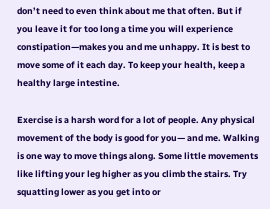don’t need to even think about me that often. But if you leave it for too long a time you will experience constipation—makes you and me unhappy. It is best to move some of it each day. To keep your health, keep a healthy large intestine.

Exercise is a harsh word for a lot of people. Any physical movement of the body is good for you— and me. Walking is one way to move things along. Some little movements like lifting your leg higher as you climb the stairs. Try squatting lower as you get into or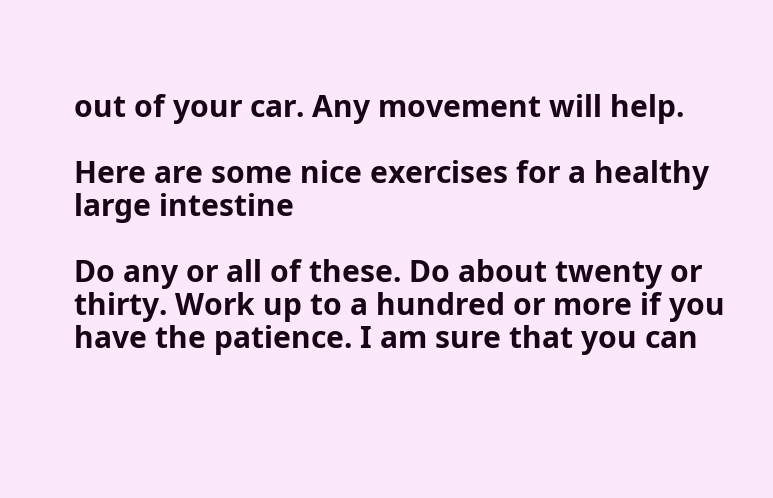out of your car. Any movement will help.

Here are some nice exercises for a healthy large intestine

Do any or all of these. Do about twenty or thirty. Work up to a hundred or more if you have the patience. I am sure that you can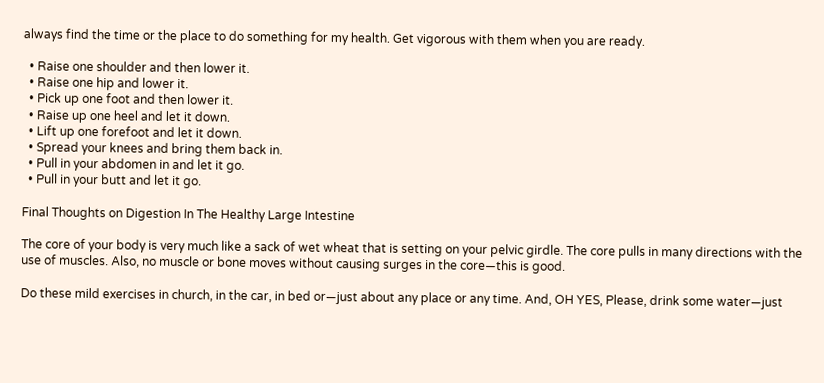always find the time or the place to do something for my health. Get vigorous with them when you are ready.

  • Raise one shoulder and then lower it.
  • Raise one hip and lower it.
  • Pick up one foot and then lower it.
  • Raise up one heel and let it down.
  • Lift up one forefoot and let it down.
  • Spread your knees and bring them back in.
  • Pull in your abdomen in and let it go.
  • Pull in your butt and let it go.

Final Thoughts on Digestion In The Healthy Large Intestine

The core of your body is very much like a sack of wet wheat that is setting on your pelvic girdle. The core pulls in many directions with the use of muscles. Also, no muscle or bone moves without causing surges in the core—this is good.

Do these mild exercises in church, in the car, in bed or—just about any place or any time. And, OH YES, Please, drink some water—just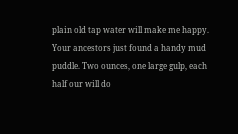plain old tap water will make me happy. Your ancestors just found a handy mud puddle. Two ounces, one large gulp, each half our will do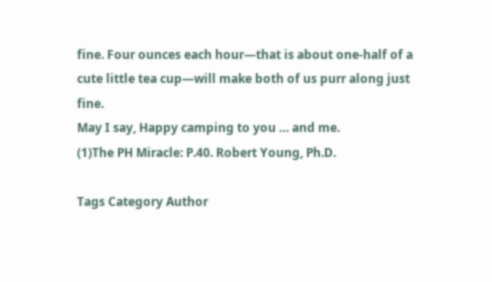fine. Four ounces each hour—that is about one-half of a cute little tea cup—will make both of us purr along just fine.
May I say, Happy camping to you … and me.
(1)The PH Miracle: P.40. Robert Young, Ph.D.

Tags Category Author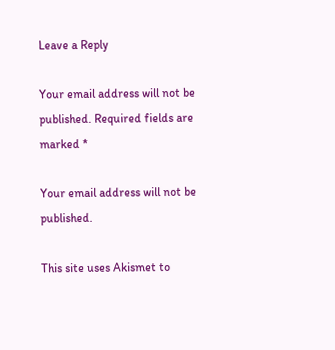Leave a Reply

Your email address will not be published. Required fields are marked *

Your email address will not be published.

This site uses Akismet to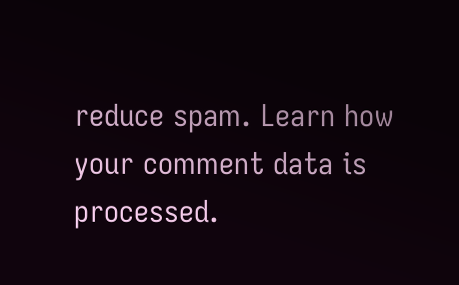reduce spam. Learn how your comment data is processed.